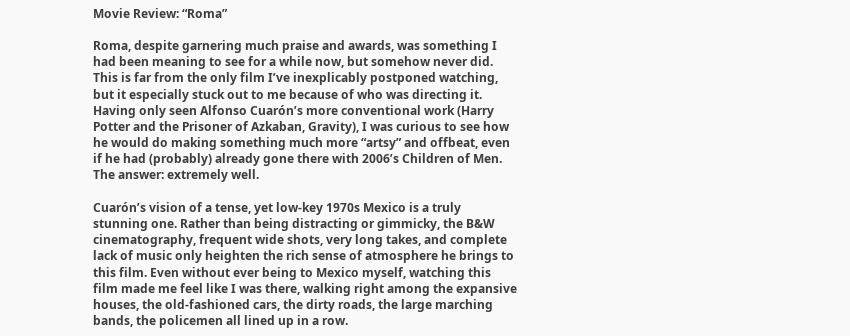Movie Review: “Roma”

Roma, despite garnering much praise and awards, was something I had been meaning to see for a while now, but somehow never did. This is far from the only film I’ve inexplicably postponed watching, but it especially stuck out to me because of who was directing it. Having only seen Alfonso Cuarón’s more conventional work (Harry Potter and the Prisoner of Azkaban, Gravity), I was curious to see how he would do making something much more “artsy” and offbeat, even if he had (probably) already gone there with 2006’s Children of Men. The answer: extremely well.

Cuarón’s vision of a tense, yet low-key 1970s Mexico is a truly stunning one. Rather than being distracting or gimmicky, the B&W cinematography, frequent wide shots, very long takes, and complete lack of music only heighten the rich sense of atmosphere he brings to this film. Even without ever being to Mexico myself, watching this film made me feel like I was there, walking right among the expansive houses, the old-fashioned cars, the dirty roads, the large marching bands, the policemen all lined up in a row.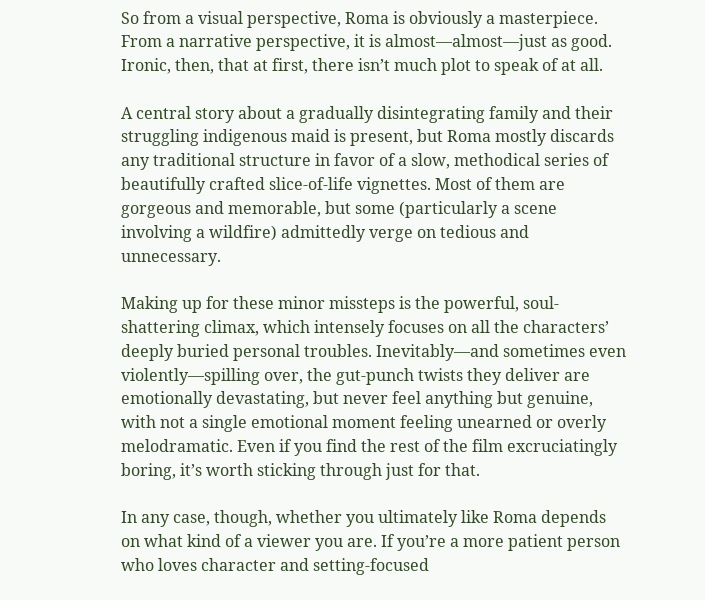So from a visual perspective, Roma is obviously a masterpiece. From a narrative perspective, it is almost—almost—just as good. Ironic, then, that at first, there isn’t much plot to speak of at all.

A central story about a gradually disintegrating family and their struggling indigenous maid is present, but Roma mostly discards any traditional structure in favor of a slow, methodical series of beautifully crafted slice-of-life vignettes. Most of them are gorgeous and memorable, but some (particularly a scene involving a wildfire) admittedly verge on tedious and unnecessary.

Making up for these minor missteps is the powerful, soul-shattering climax, which intensely focuses on all the characters’ deeply buried personal troubles. Inevitably—and sometimes even violently—spilling over, the gut-punch twists they deliver are emotionally devastating, but never feel anything but genuine, with not a single emotional moment feeling unearned or overly melodramatic. Even if you find the rest of the film excruciatingly boring, it’s worth sticking through just for that.

In any case, though, whether you ultimately like Roma depends on what kind of a viewer you are. If you’re a more patient person who loves character and setting-focused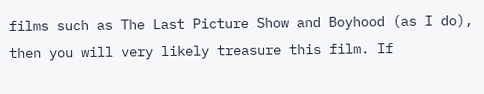films such as The Last Picture Show and Boyhood (as I do), then you will very likely treasure this film. If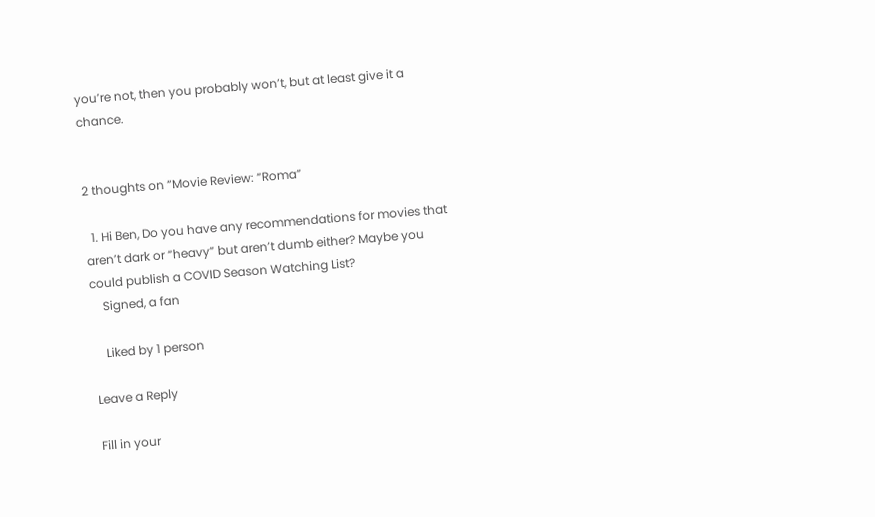you’re not, then you probably won’t, but at least give it a chance.


2 thoughts on “Movie Review: “Roma”

  1. Hi Ben, Do you have any recommendations for movies that aren’t dark or “heavy” but aren’t dumb either? Maybe you could publish a COVID Season Watching List?
    Signed, a fan

    Liked by 1 person

Leave a Reply

Fill in your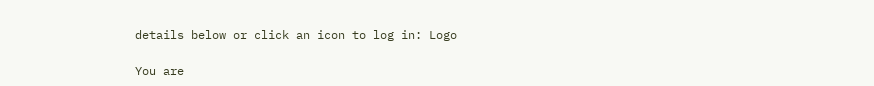details below or click an icon to log in: Logo

You are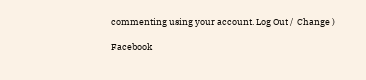commenting using your account. Log Out /  Change )

Facebook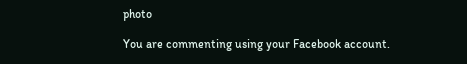photo

You are commenting using your Facebook account.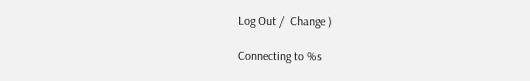Log Out /  Change )

Connecting to %s